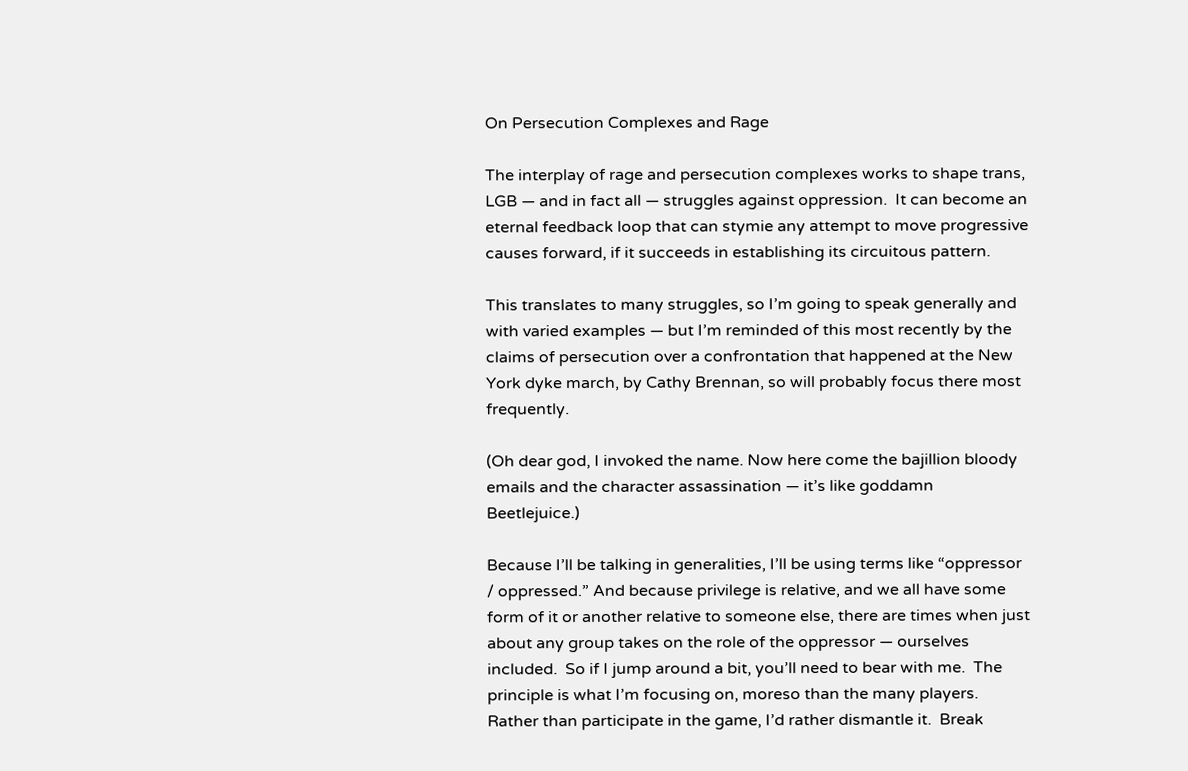On Persecution Complexes and Rage

The interplay of rage and persecution complexes works to shape trans, LGB — and in fact all — struggles against oppression.  It can become an eternal feedback loop that can stymie any attempt to move progressive causes forward, if it succeeds in establishing its circuitous pattern.

This translates to many struggles, so I’m going to speak generally and with varied examples — but I’m reminded of this most recently by the claims of persecution over a confrontation that happened at the New York dyke march, by Cathy Brennan, so will probably focus there most frequently.

(Oh dear god, I invoked the name. Now here come the bajillion bloody emails and the character assassination — it’s like goddamn Beetlejuice.)

Because I’ll be talking in generalities, I’ll be using terms like “oppressor / oppressed.” And because privilege is relative, and we all have some form of it or another relative to someone else, there are times when just about any group takes on the role of the oppressor — ourselves included.  So if I jump around a bit, you’ll need to bear with me.  The principle is what I’m focusing on, moreso than the many players.  Rather than participate in the game, I’d rather dismantle it.  Break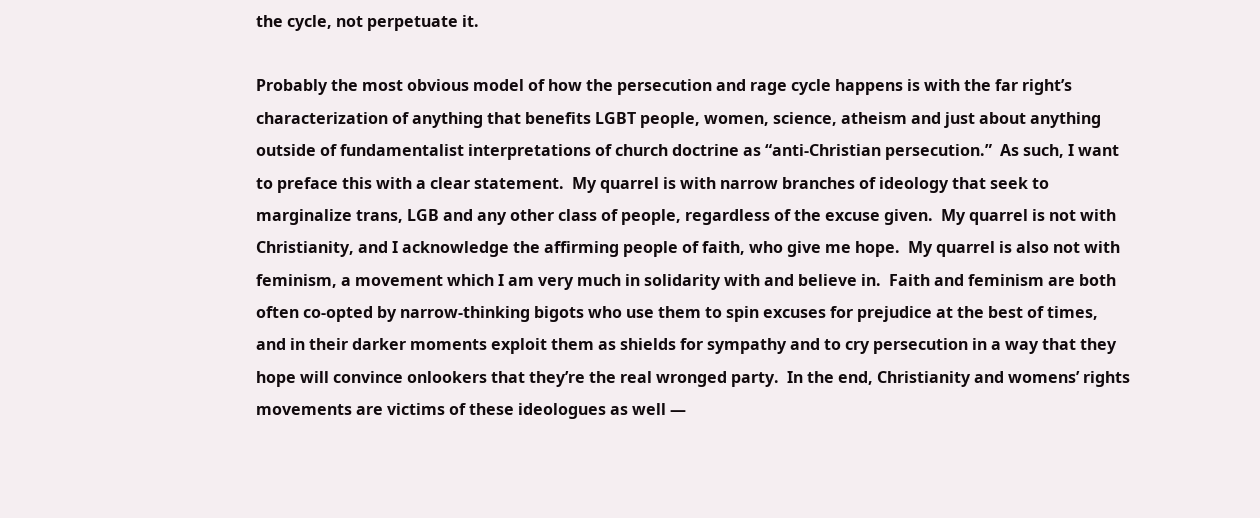the cycle, not perpetuate it.

Probably the most obvious model of how the persecution and rage cycle happens is with the far right’s characterization of anything that benefits LGBT people, women, science, atheism and just about anything outside of fundamentalist interpretations of church doctrine as “anti-Christian persecution.”  As such, I want to preface this with a clear statement.  My quarrel is with narrow branches of ideology that seek to marginalize trans, LGB and any other class of people, regardless of the excuse given.  My quarrel is not with Christianity, and I acknowledge the affirming people of faith, who give me hope.  My quarrel is also not with feminism, a movement which I am very much in solidarity with and believe in.  Faith and feminism are both often co-opted by narrow-thinking bigots who use them to spin excuses for prejudice at the best of times, and in their darker moments exploit them as shields for sympathy and to cry persecution in a way that they hope will convince onlookers that they’re the real wronged party.  In the end, Christianity and womens’ rights movements are victims of these ideologues as well —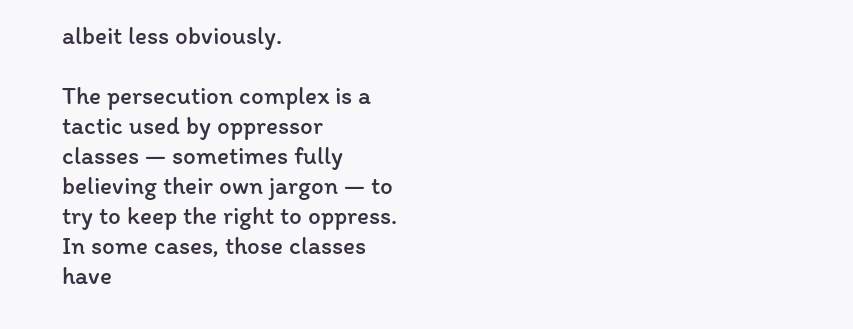albeit less obviously.

The persecution complex is a tactic used by oppressor classes — sometimes fully believing their own jargon — to try to keep the right to oppress. In some cases, those classes have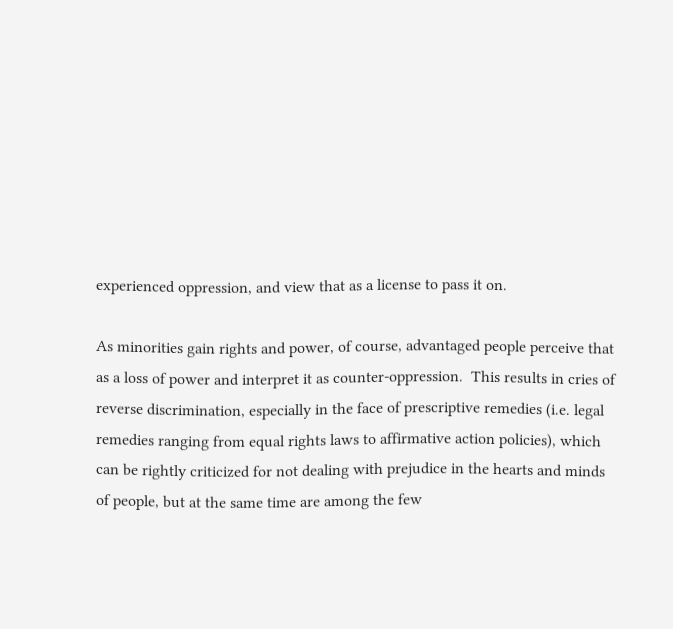experienced oppression, and view that as a license to pass it on.

As minorities gain rights and power, of course, advantaged people perceive that as a loss of power and interpret it as counter-oppression.  This results in cries of reverse discrimination, especially in the face of prescriptive remedies (i.e. legal remedies ranging from equal rights laws to affirmative action policies), which can be rightly criticized for not dealing with prejudice in the hearts and minds of people, but at the same time are among the few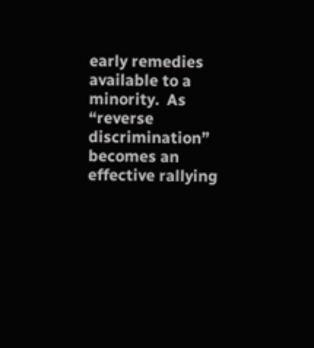early remedies available to a minority.  As “reverse discrimination” becomes an effective rallying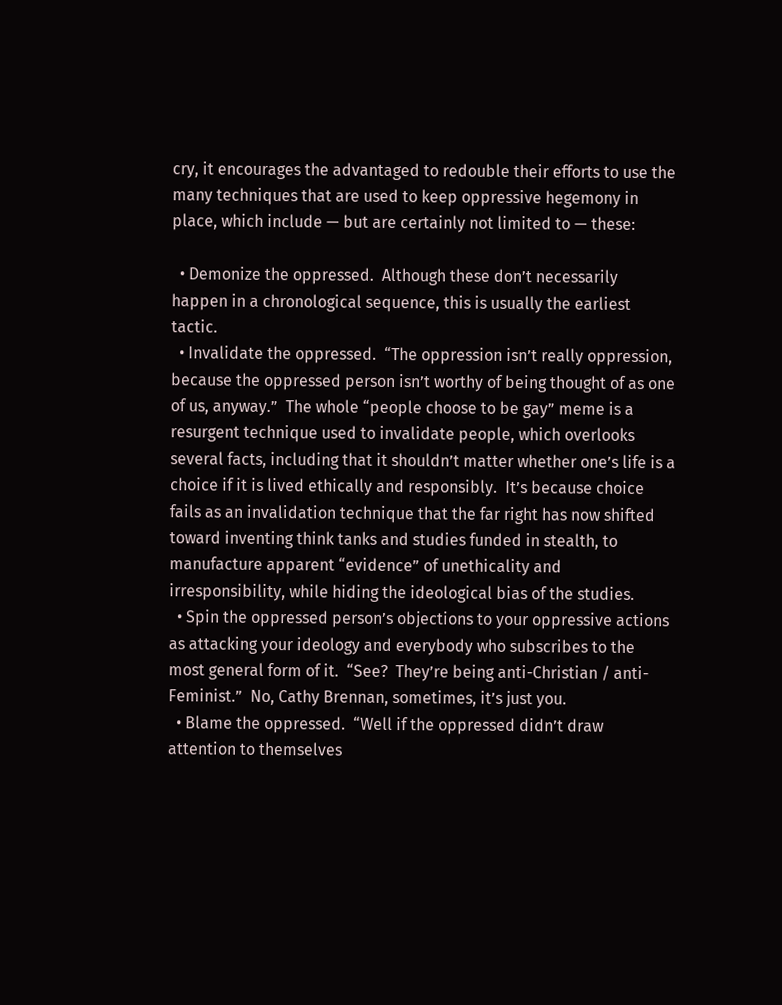cry, it encourages the advantaged to redouble their efforts to use the many techniques that are used to keep oppressive hegemony in place, which include — but are certainly not limited to — these:

  • Demonize the oppressed.  Although these don’t necessarily happen in a chronological sequence, this is usually the earliest tactic.
  • Invalidate the oppressed.  “The oppression isn’t really oppression, because the oppressed person isn’t worthy of being thought of as one of us, anyway.”  The whole “people choose to be gay” meme is a resurgent technique used to invalidate people, which overlooks several facts, including that it shouldn’t matter whether one’s life is a choice if it is lived ethically and responsibly.  It’s because choice fails as an invalidation technique that the far right has now shifted toward inventing think tanks and studies funded in stealth, to manufacture apparent “evidence” of unethicality and irresponsibility, while hiding the ideological bias of the studies.
  • Spin the oppressed person’s objections to your oppressive actions as attacking your ideology and everybody who subscribes to the most general form of it.  “See?  They’re being anti-Christian / anti-Feminist.”  No, Cathy Brennan, sometimes, it’s just you.
  • Blame the oppressed.  “Well if the oppressed didn’t draw attention to themselves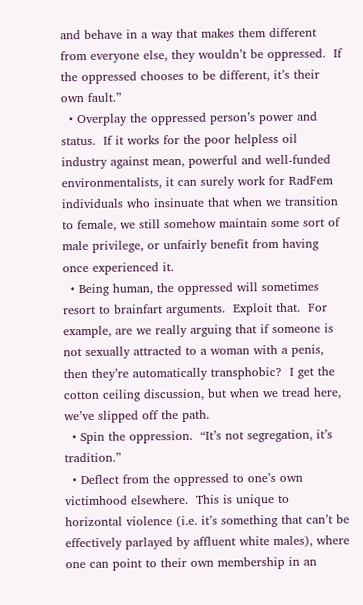and behave in a way that makes them different from everyone else, they wouldn’t be oppressed.  If the oppressed chooses to be different, it’s their own fault.”
  • Overplay the oppressed person’s power and status.  If it works for the poor helpless oil industry against mean, powerful and well-funded environmentalists, it can surely work for RadFem individuals who insinuate that when we transition to female, we still somehow maintain some sort of male privilege, or unfairly benefit from having once experienced it.
  • Being human, the oppressed will sometimes resort to brainfart arguments.  Exploit that.  For example, are we really arguing that if someone is not sexually attracted to a woman with a penis, then they’re automatically transphobic?  I get the cotton ceiling discussion, but when we tread here, we’ve slipped off the path.
  • Spin the oppression.  “It’s not segregation, it’s tradition.”
  • Deflect from the oppressed to one’s own victimhood elsewhere.  This is unique to horizontal violence (i.e. it’s something that can’t be effectively parlayed by affluent white males), where one can point to their own membership in an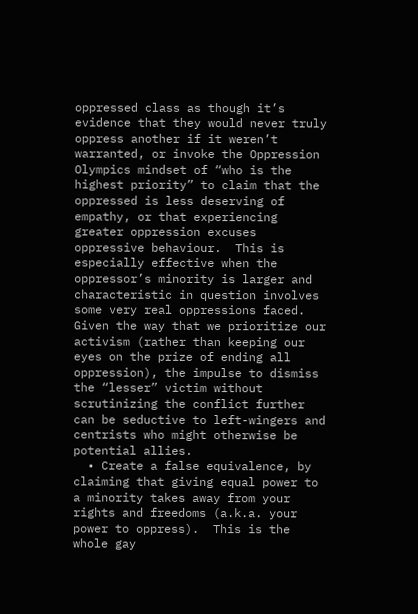oppressed class as though it’s evidence that they would never truly oppress another if it weren’t warranted, or invoke the Oppression Olympics mindset of “who is the highest priority” to claim that the oppressed is less deserving of empathy, or that experiencing greater oppression excuses oppressive behaviour.  This is especially effective when the oppressor’s minority is larger and characteristic in question involves some very real oppressions faced.  Given the way that we prioritize our activism (rather than keeping our eyes on the prize of ending all oppression), the impulse to dismiss the “lesser” victim without scrutinizing the conflict further can be seductive to left-wingers and centrists who might otherwise be potential allies.
  • Create a false equivalence, by claiming that giving equal power to a minority takes away from your rights and freedoms (a.k.a. your power to oppress).  This is the whole gay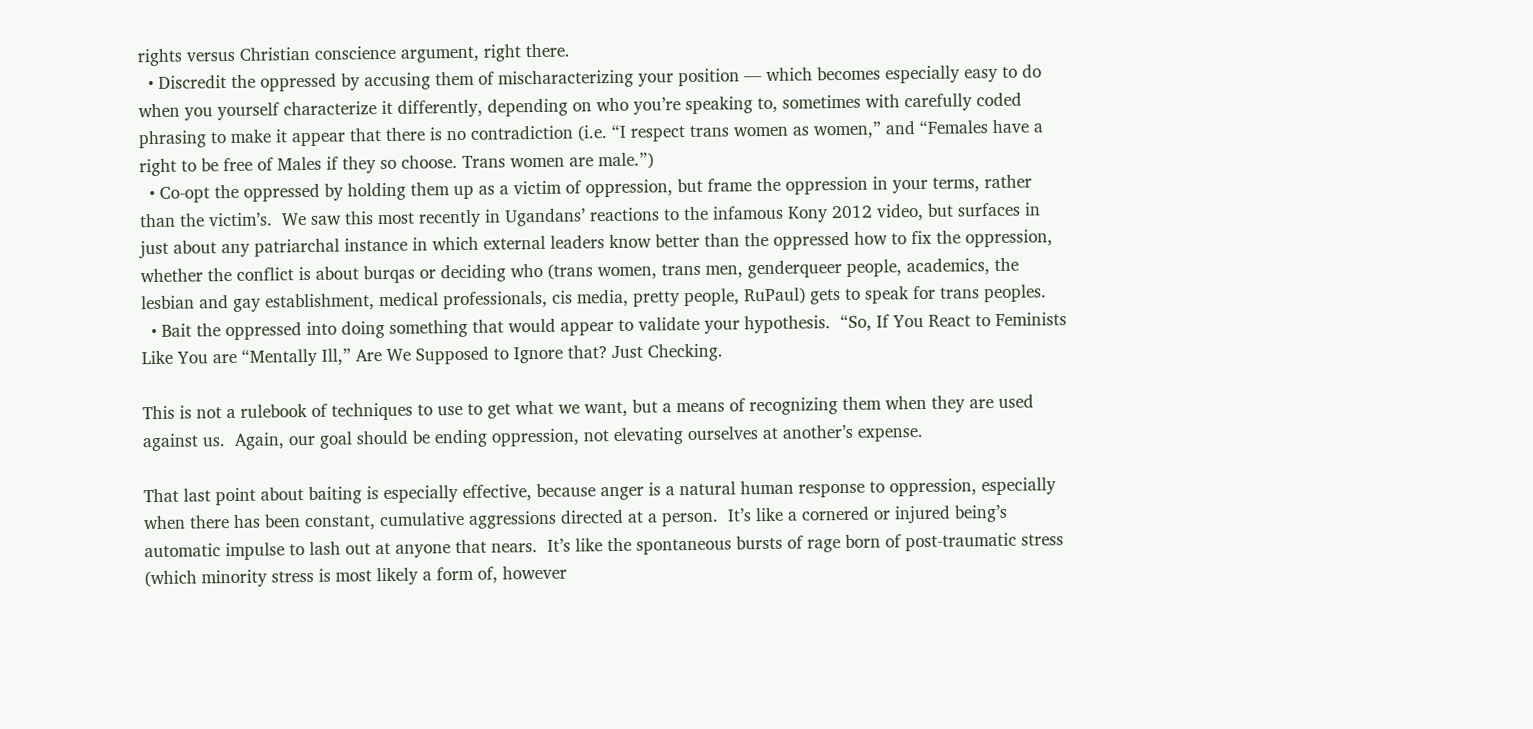rights versus Christian conscience argument, right there.
  • Discredit the oppressed by accusing them of mischaracterizing your position — which becomes especially easy to do when you yourself characterize it differently, depending on who you’re speaking to, sometimes with carefully coded phrasing to make it appear that there is no contradiction (i.e. “I respect trans women as women,” and “Females have a right to be free of Males if they so choose. Trans women are male.”)
  • Co-opt the oppressed by holding them up as a victim of oppression, but frame the oppression in your terms, rather than the victim’s.  We saw this most recently in Ugandans’ reactions to the infamous Kony 2012 video, but surfaces in just about any patriarchal instance in which external leaders know better than the oppressed how to fix the oppression, whether the conflict is about burqas or deciding who (trans women, trans men, genderqueer people, academics, the lesbian and gay establishment, medical professionals, cis media, pretty people, RuPaul) gets to speak for trans peoples.
  • Bait the oppressed into doing something that would appear to validate your hypothesis.  “So, If You React to Feminists Like You are “Mentally Ill,” Are We Supposed to Ignore that? Just Checking.

This is not a rulebook of techniques to use to get what we want, but a means of recognizing them when they are used against us.  Again, our goal should be ending oppression, not elevating ourselves at another’s expense.

That last point about baiting is especially effective, because anger is a natural human response to oppression, especially when there has been constant, cumulative aggressions directed at a person.  It’s like a cornered or injured being’s automatic impulse to lash out at anyone that nears.  It’s like the spontaneous bursts of rage born of post-traumatic stress (which minority stress is most likely a form of, however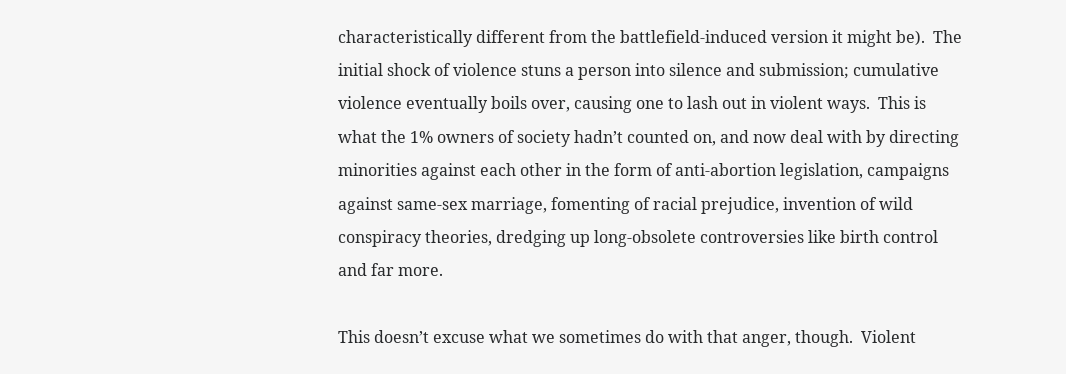characteristically different from the battlefield-induced version it might be).  The initial shock of violence stuns a person into silence and submission; cumulative violence eventually boils over, causing one to lash out in violent ways.  This is what the 1% owners of society hadn’t counted on, and now deal with by directing minorities against each other in the form of anti-abortion legislation, campaigns against same-sex marriage, fomenting of racial prejudice, invention of wild conspiracy theories, dredging up long-obsolete controversies like birth control and far more.

This doesn’t excuse what we sometimes do with that anger, though.  Violent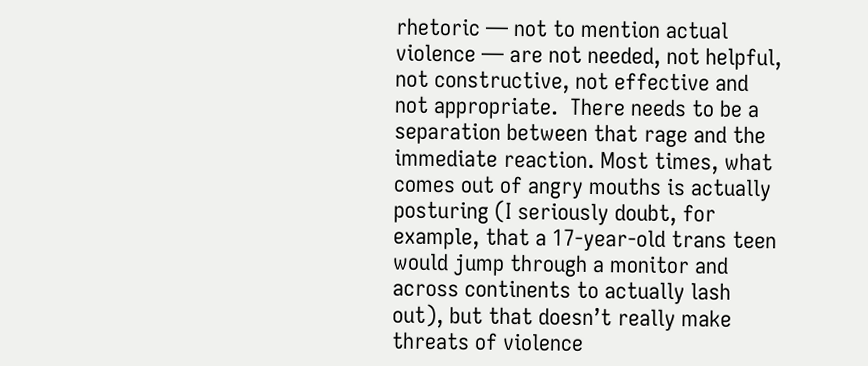rhetoric — not to mention actual violence — are not needed, not helpful, not constructive, not effective and not appropriate.  There needs to be a separation between that rage and the immediate reaction. Most times, what comes out of angry mouths is actually posturing (I seriously doubt, for example, that a 17-year-old trans teen would jump through a monitor and across continents to actually lash out), but that doesn’t really make threats of violence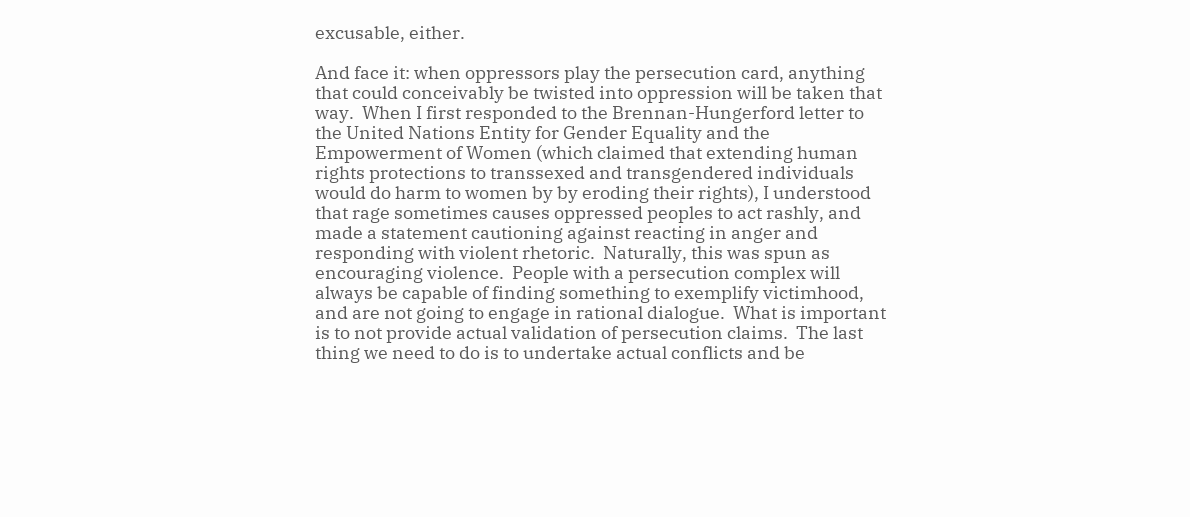excusable, either.

And face it: when oppressors play the persecution card, anything that could conceivably be twisted into oppression will be taken that way.  When I first responded to the Brennan-Hungerford letter to the United Nations Entity for Gender Equality and the Empowerment of Women (which claimed that extending human rights protections to transsexed and transgendered individuals would do harm to women by by eroding their rights), I understood that rage sometimes causes oppressed peoples to act rashly, and made a statement cautioning against reacting in anger and responding with violent rhetoric.  Naturally, this was spun as encouraging violence.  People with a persecution complex will always be capable of finding something to exemplify victimhood, and are not going to engage in rational dialogue.  What is important is to not provide actual validation of persecution claims.  The last thing we need to do is to undertake actual conflicts and be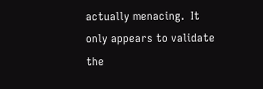actually menacing.  It only appears to validate the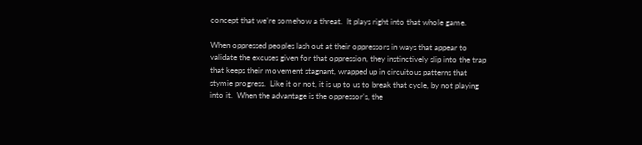concept that we’re somehow a threat.  It plays right into that whole game.

When oppressed peoples lash out at their oppressors in ways that appear to validate the excuses given for that oppression, they instinctively slip into the trap that keeps their movement stagnant, wrapped up in circuitous patterns that stymie progress.  Like it or not, it is up to us to break that cycle, by not playing into it.  When the advantage is the oppressor’s, the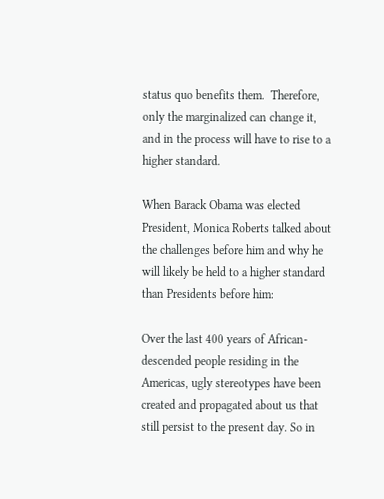status quo benefits them.  Therefore, only the marginalized can change it, and in the process will have to rise to a higher standard.

When Barack Obama was elected President, Monica Roberts talked about the challenges before him and why he will likely be held to a higher standard than Presidents before him:

Over the last 400 years of African-descended people residing in the Americas, ugly stereotypes have been created and propagated about us that still persist to the present day. So in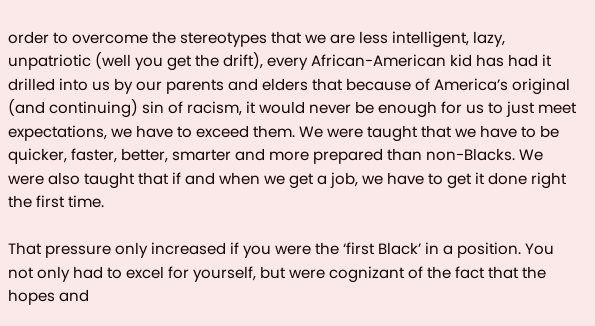order to overcome the stereotypes that we are less intelligent, lazy, unpatriotic (well you get the drift), every African-American kid has had it drilled into us by our parents and elders that because of America’s original (and continuing) sin of racism, it would never be enough for us to just meet expectations, we have to exceed them. We were taught that we have to be quicker, faster, better, smarter and more prepared than non-Blacks. We were also taught that if and when we get a job, we have to get it done right the first time.

That pressure only increased if you were the ‘first Black’ in a position. You not only had to excel for yourself, but were cognizant of the fact that the hopes and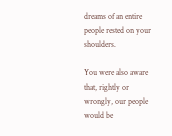dreams of an entire people rested on your shoulders.

You were also aware that, rightly or wrongly, our people would be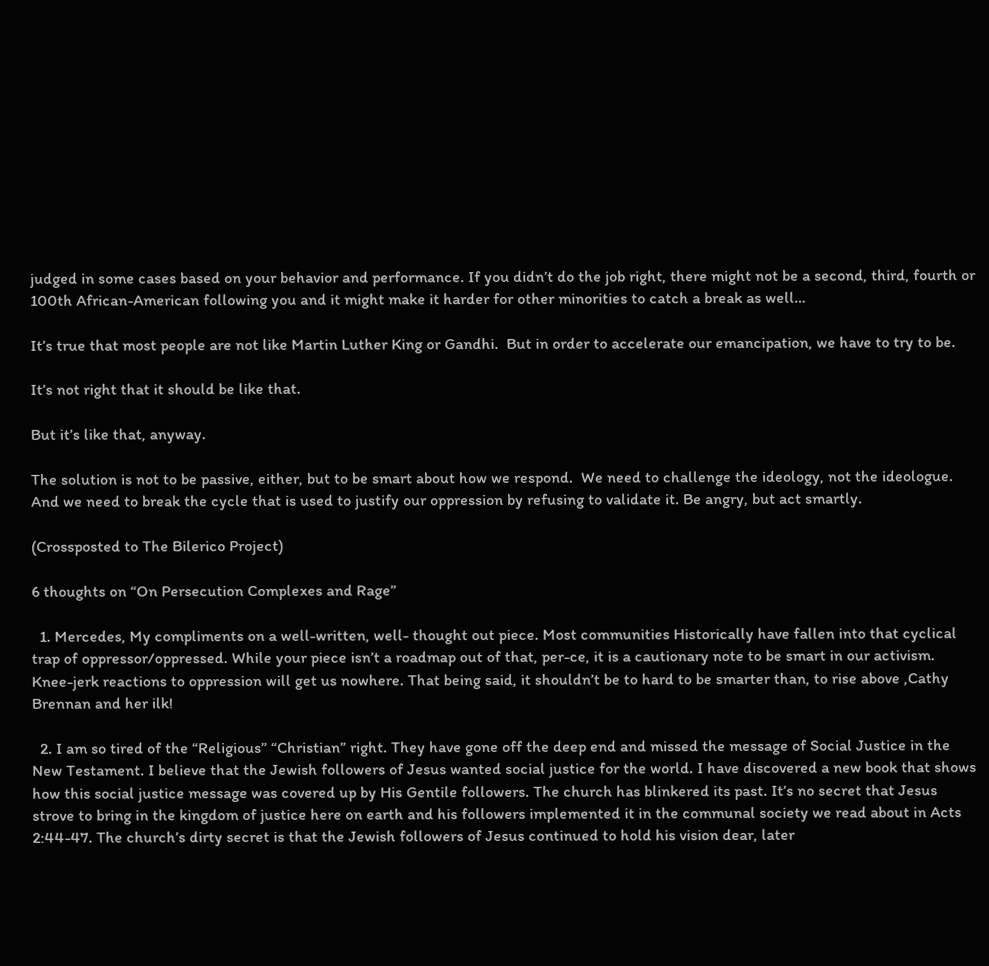judged in some cases based on your behavior and performance. If you didn’t do the job right, there might not be a second, third, fourth or 100th African-American following you and it might make it harder for other minorities to catch a break as well…

It’s true that most people are not like Martin Luther King or Gandhi.  But in order to accelerate our emancipation, we have to try to be.

It’s not right that it should be like that.

But it’s like that, anyway.

The solution is not to be passive, either, but to be smart about how we respond.  We need to challenge the ideology, not the ideologue.  And we need to break the cycle that is used to justify our oppression by refusing to validate it. Be angry, but act smartly.

(Crossposted to The Bilerico Project)

6 thoughts on “On Persecution Complexes and Rage”

  1. Mercedes, My compliments on a well-written, well- thought out piece. Most communities Historically have fallen into that cyclical trap of oppressor/oppressed. While your piece isn’t a roadmap out of that, per-ce, it is a cautionary note to be smart in our activism. Knee-jerk reactions to oppression will get us nowhere. That being said, it shouldn’t be to hard to be smarter than, to rise above ,Cathy Brennan and her ilk!

  2. I am so tired of the “Religious” “Christian” right. They have gone off the deep end and missed the message of Social Justice in the New Testament. I believe that the Jewish followers of Jesus wanted social justice for the world. I have discovered a new book that shows how this social justice message was covered up by His Gentile followers. The church has blinkered its past. It’s no secret that Jesus strove to bring in the kingdom of justice here on earth and his followers implemented it in the communal society we read about in Acts 2:44-47. The church’s dirty secret is that the Jewish followers of Jesus continued to hold his vision dear, later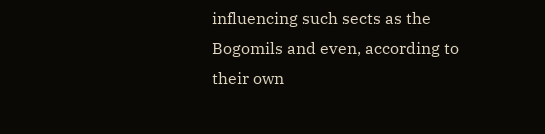influencing such sects as the Bogomils and even, according to their own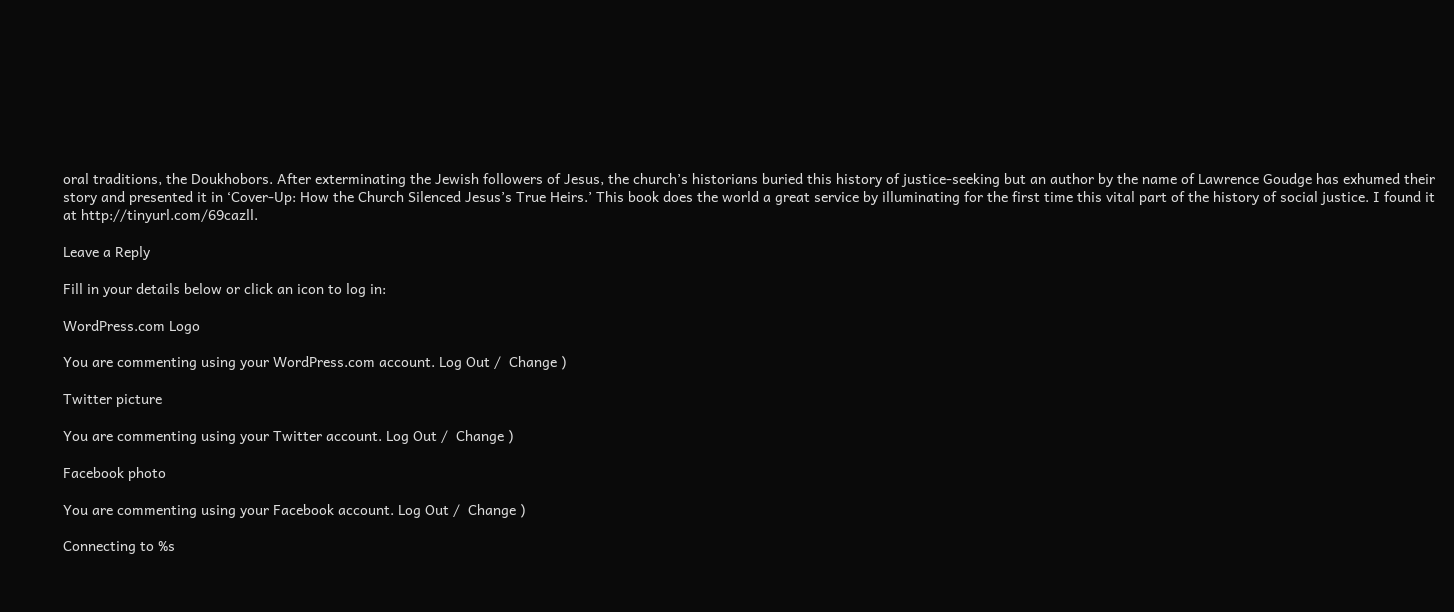oral traditions, the Doukhobors. After exterminating the Jewish followers of Jesus, the church’s historians buried this history of justice-seeking but an author by the name of Lawrence Goudge has exhumed their story and presented it in ‘Cover-Up: How the Church Silenced Jesus’s True Heirs.’ This book does the world a great service by illuminating for the first time this vital part of the history of social justice. I found it at http://tinyurl.com/69cazll.

Leave a Reply

Fill in your details below or click an icon to log in:

WordPress.com Logo

You are commenting using your WordPress.com account. Log Out /  Change )

Twitter picture

You are commenting using your Twitter account. Log Out /  Change )

Facebook photo

You are commenting using your Facebook account. Log Out /  Change )

Connecting to %s